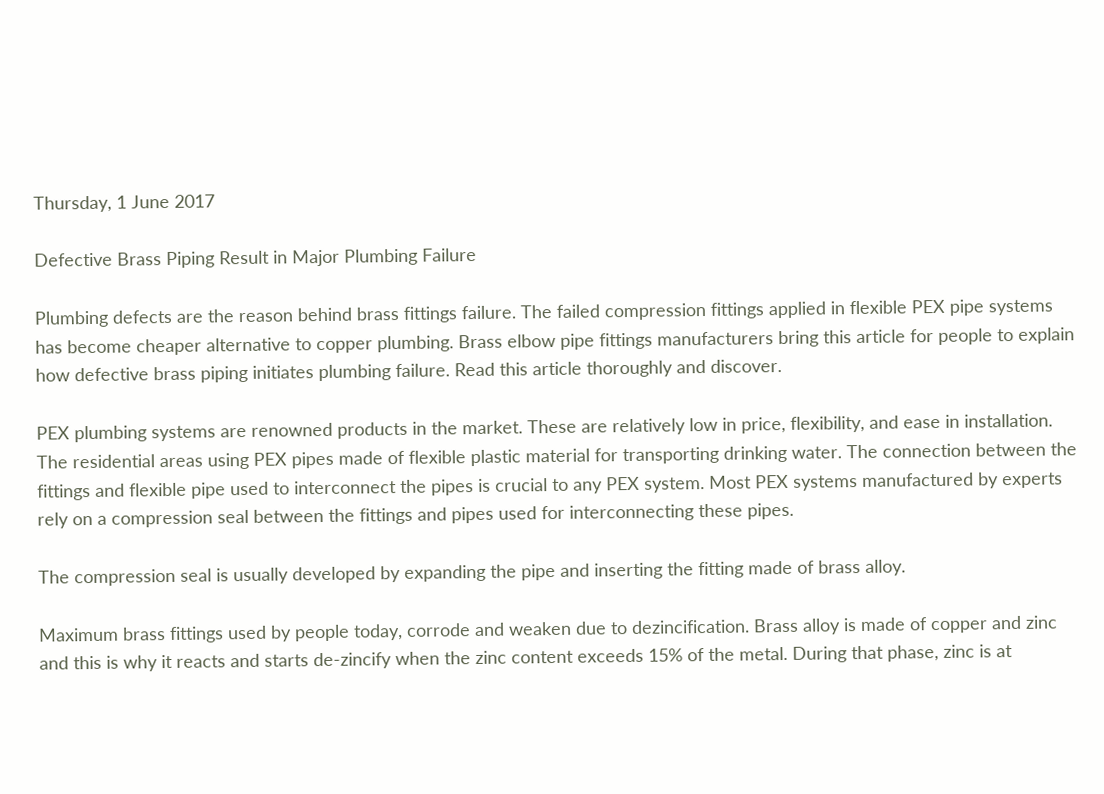Thursday, 1 June 2017

Defective Brass Piping Result in Major Plumbing Failure

Plumbing defects are the reason behind brass fittings failure. The failed compression fittings applied in flexible PEX pipe systems has become cheaper alternative to copper plumbing. Brass elbow pipe fittings manufacturers bring this article for people to explain how defective brass piping initiates plumbing failure. Read this article thoroughly and discover.

PEX plumbing systems are renowned products in the market. These are relatively low in price, flexibility, and ease in installation. The residential areas using PEX pipes made of flexible plastic material for transporting drinking water. The connection between the fittings and flexible pipe used to interconnect the pipes is crucial to any PEX system. Most PEX systems manufactured by experts rely on a compression seal between the fittings and pipes used for interconnecting these pipes.

The compression seal is usually developed by expanding the pipe and inserting the fitting made of brass alloy.

Maximum brass fittings used by people today, corrode and weaken due to dezincification. Brass alloy is made of copper and zinc and this is why it reacts and starts de-zincify when the zinc content exceeds 15% of the metal. During that phase, zinc is at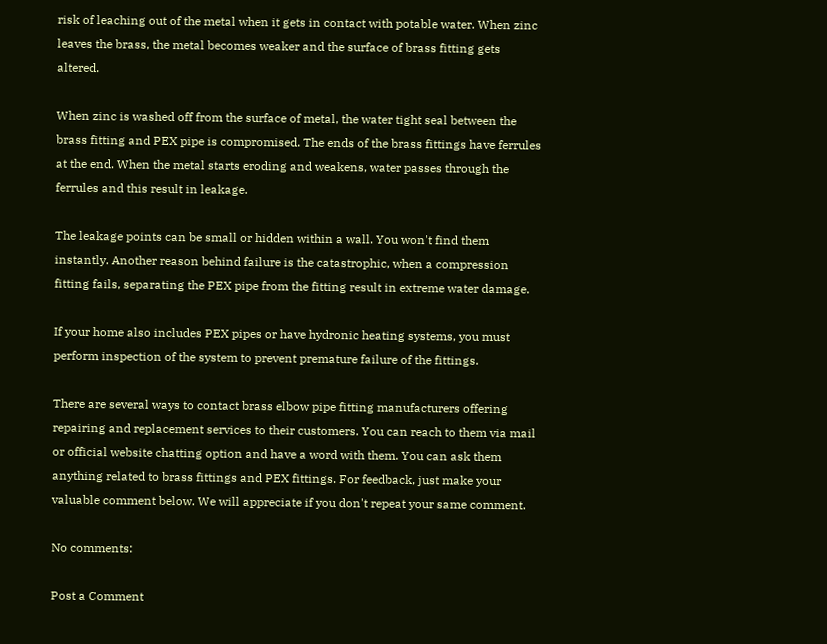risk of leaching out of the metal when it gets in contact with potable water. When zinc leaves the brass, the metal becomes weaker and the surface of brass fitting gets altered.

When zinc is washed off from the surface of metal, the water tight seal between the brass fitting and PEX pipe is compromised. The ends of the brass fittings have ferrules at the end. When the metal starts eroding and weakens, water passes through the ferrules and this result in leakage.

The leakage points can be small or hidden within a wall. You won't find them instantly. Another reason behind failure is the catastrophic, when a compression fitting fails, separating the PEX pipe from the fitting result in extreme water damage.

If your home also includes PEX pipes or have hydronic heating systems, you must perform inspection of the system to prevent premature failure of the fittings.

There are several ways to contact brass elbow pipe fitting manufacturers offering repairing and replacement services to their customers. You can reach to them via mail or official website chatting option and have a word with them. You can ask them anything related to brass fittings and PEX fittings. For feedback, just make your valuable comment below. We will appreciate if you don't repeat your same comment.

No comments:

Post a Comment